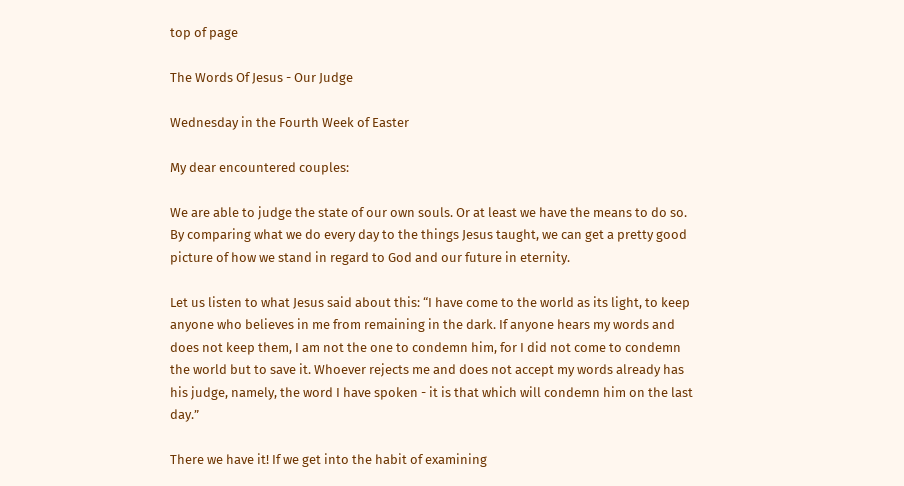top of page

The Words Of Jesus - Our Judge

Wednesday in the Fourth Week of Easter

My dear encountered couples:

We are able to judge the state of our own souls. Or at least we have the means to do so. By comparing what we do every day to the things Jesus taught, we can get a pretty good picture of how we stand in regard to God and our future in eternity.

Let us listen to what Jesus said about this: “I have come to the world as its light, to keep anyone who believes in me from remaining in the dark. If anyone hears my words and does not keep them, I am not the one to condemn him, for I did not come to condemn the world but to save it. Whoever rejects me and does not accept my words already has his judge, namely, the word I have spoken - it is that which will condemn him on the last day.”

There we have it! If we get into the habit of examining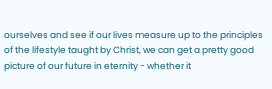ourselves and see if our lives measure up to the principles of the lifestyle taught by Christ, we can get a pretty good picture of our future in eternity - whether it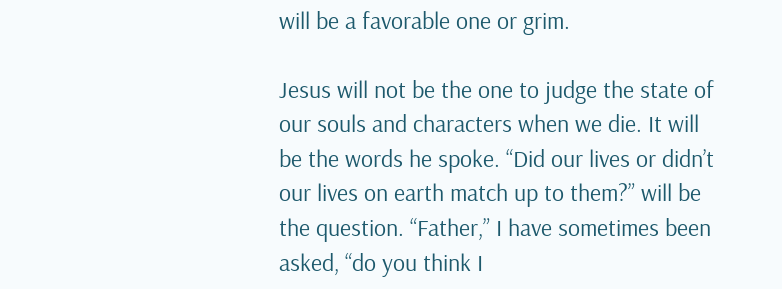will be a favorable one or grim.

Jesus will not be the one to judge the state of our souls and characters when we die. It will be the words he spoke. “Did our lives or didn’t our lives on earth match up to them?” will be the question. “Father,” I have sometimes been asked, “do you think I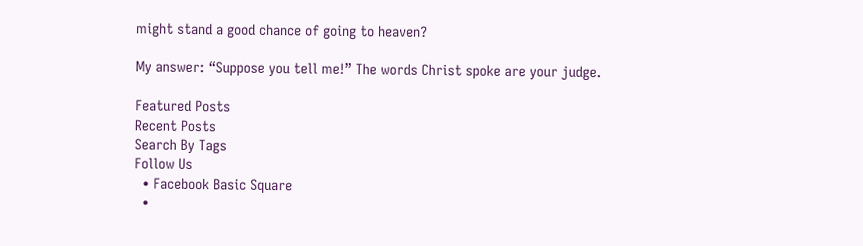might stand a good chance of going to heaven?

My answer: “Suppose you tell me!” The words Christ spoke are your judge.

Featured Posts
Recent Posts
Search By Tags
Follow Us
  • Facebook Basic Square
  •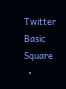Twitter Basic Square
  •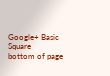Google+ Basic Square
bottom of page